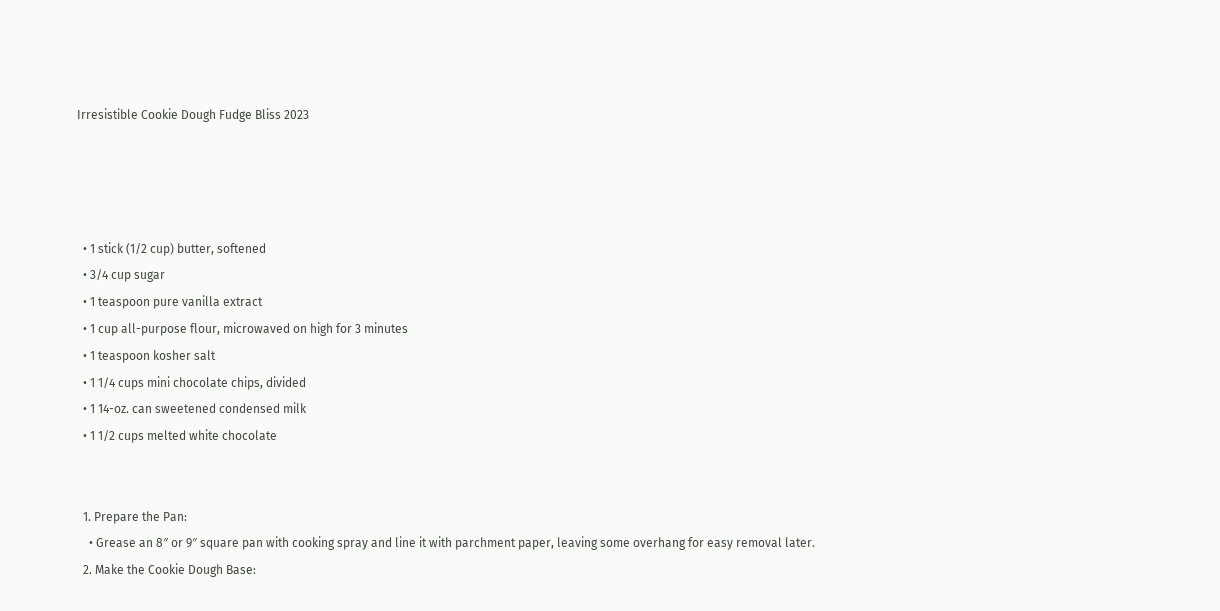Irresistible Cookie Dough Fudge Bliss 2023




  • 1 stick (1/2 cup) butter, softened
  • 3/4 cup sugar
  • 1 teaspoon pure vanilla extract
  • 1 cup all-purpose flour, microwaved on high for 3 minutes
  • 1 teaspoon kosher salt
  • 1 1/4 cups mini chocolate chips, divided
  • 1 14-oz. can sweetened condensed milk
  • 1 1/2 cups melted white chocolate


  1. Prepare the Pan:
    • Grease an 8″ or 9″ square pan with cooking spray and line it with parchment paper, leaving some overhang for easy removal later.
  2. Make the Cookie Dough Base: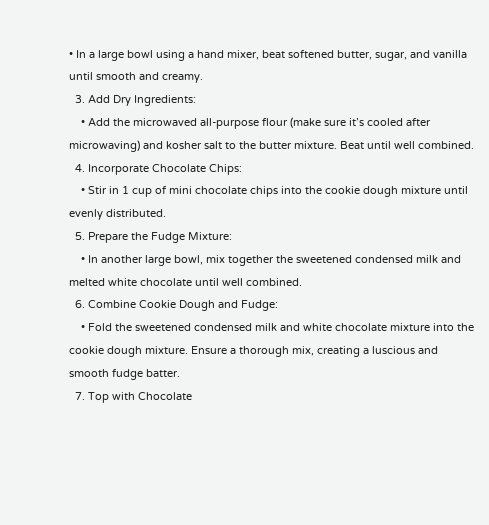• In a large bowl using a hand mixer, beat softened butter, sugar, and vanilla until smooth and creamy.
  3. Add Dry Ingredients:
    • Add the microwaved all-purpose flour (make sure it’s cooled after microwaving) and kosher salt to the butter mixture. Beat until well combined.
  4. Incorporate Chocolate Chips:
    • Stir in 1 cup of mini chocolate chips into the cookie dough mixture until evenly distributed.
  5. Prepare the Fudge Mixture:
    • In another large bowl, mix together the sweetened condensed milk and melted white chocolate until well combined.
  6. Combine Cookie Dough and Fudge:
    • Fold the sweetened condensed milk and white chocolate mixture into the cookie dough mixture. Ensure a thorough mix, creating a luscious and smooth fudge batter.
  7. Top with Chocolate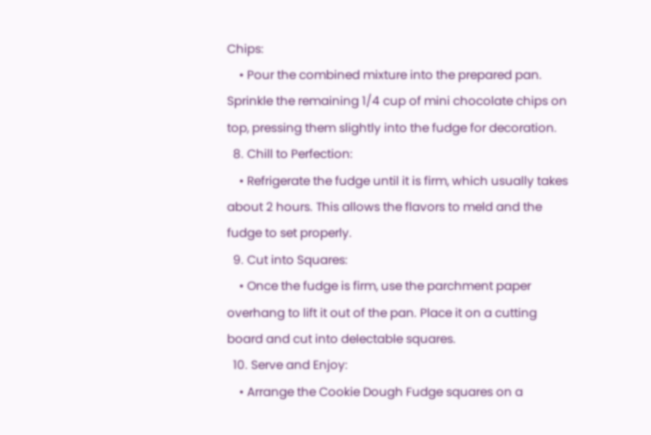Chips:
    • Pour the combined mixture into the prepared pan. Sprinkle the remaining 1/4 cup of mini chocolate chips on top, pressing them slightly into the fudge for decoration.
  8. Chill to Perfection:
    • Refrigerate the fudge until it is firm, which usually takes about 2 hours. This allows the flavors to meld and the fudge to set properly.
  9. Cut into Squares:
    • Once the fudge is firm, use the parchment paper overhang to lift it out of the pan. Place it on a cutting board and cut into delectable squares.
  10. Serve and Enjoy:
    • Arrange the Cookie Dough Fudge squares on a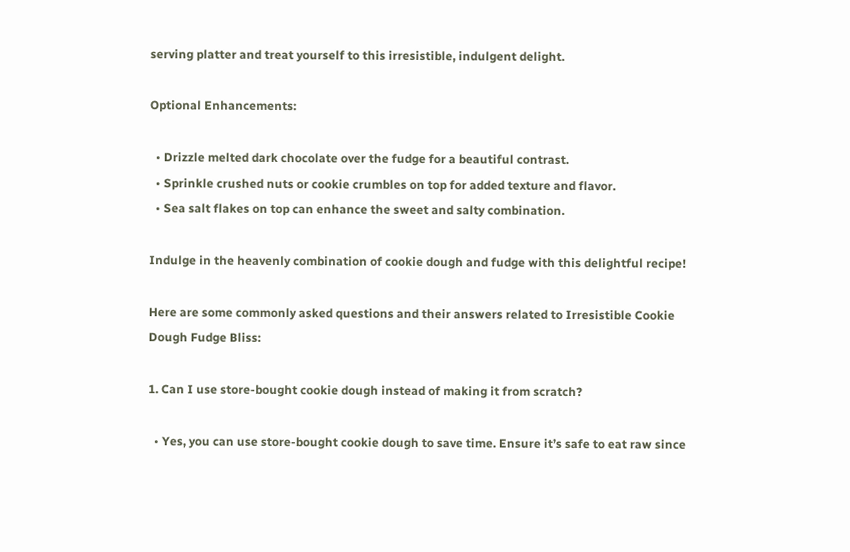serving platter and treat yourself to this irresistible, indulgent delight.

Optional Enhancements:

  • Drizzle melted dark chocolate over the fudge for a beautiful contrast.
  • Sprinkle crushed nuts or cookie crumbles on top for added texture and flavor.
  • Sea salt flakes on top can enhance the sweet and salty combination.

Indulge in the heavenly combination of cookie dough and fudge with this delightful recipe!

Here are some commonly asked questions and their answers related to Irresistible Cookie Dough Fudge Bliss:

1. Can I use store-bought cookie dough instead of making it from scratch?

  • Yes, you can use store-bought cookie dough to save time. Ensure it’s safe to eat raw since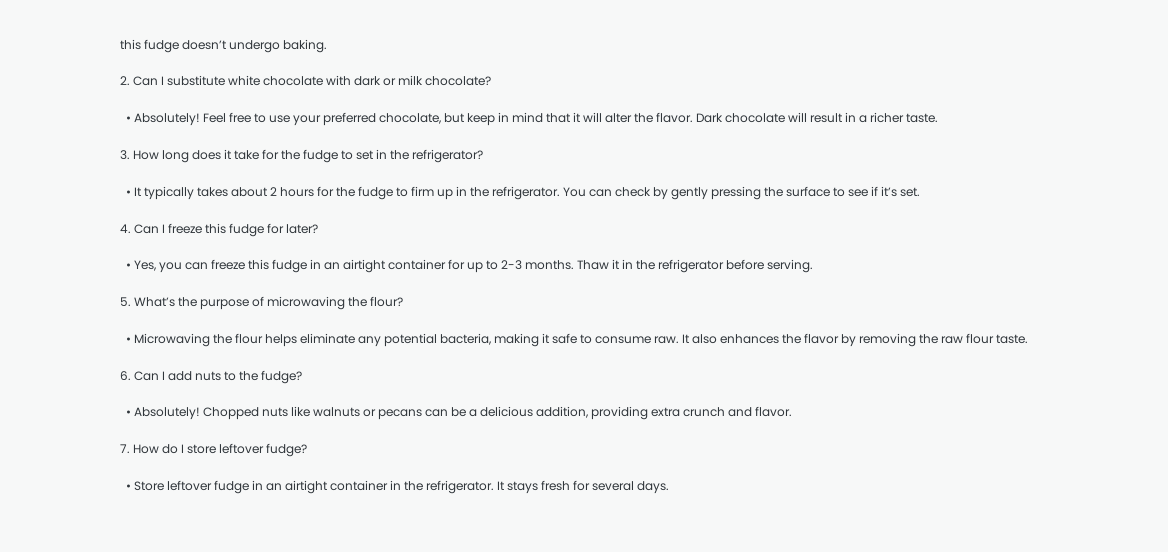this fudge doesn’t undergo baking.

2. Can I substitute white chocolate with dark or milk chocolate?

  • Absolutely! Feel free to use your preferred chocolate, but keep in mind that it will alter the flavor. Dark chocolate will result in a richer taste.

3. How long does it take for the fudge to set in the refrigerator?

  • It typically takes about 2 hours for the fudge to firm up in the refrigerator. You can check by gently pressing the surface to see if it’s set.

4. Can I freeze this fudge for later?

  • Yes, you can freeze this fudge in an airtight container for up to 2-3 months. Thaw it in the refrigerator before serving.

5. What’s the purpose of microwaving the flour?

  • Microwaving the flour helps eliminate any potential bacteria, making it safe to consume raw. It also enhances the flavor by removing the raw flour taste.

6. Can I add nuts to the fudge?

  • Absolutely! Chopped nuts like walnuts or pecans can be a delicious addition, providing extra crunch and flavor.

7. How do I store leftover fudge?

  • Store leftover fudge in an airtight container in the refrigerator. It stays fresh for several days.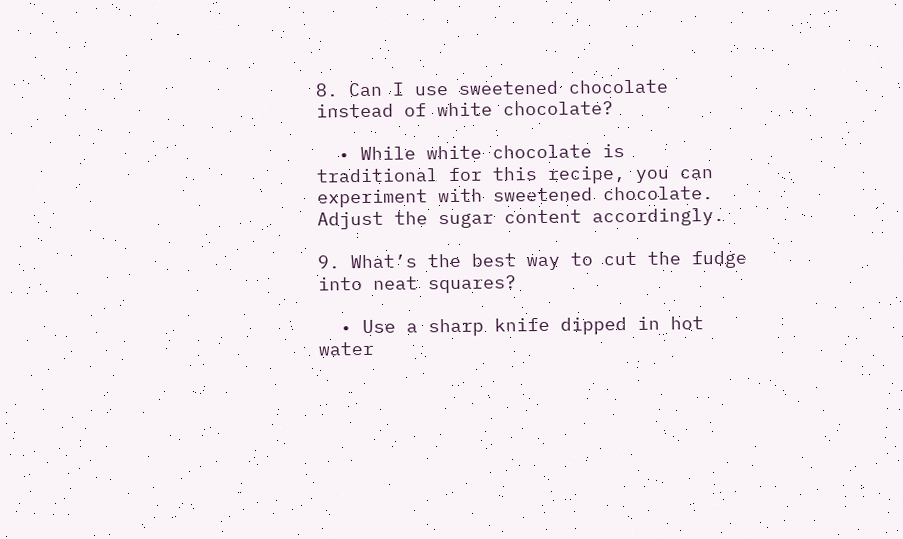8. Can I use sweetened chocolate instead of white chocolate?

  • While white chocolate is traditional for this recipe, you can experiment with sweetened chocolate. Adjust the sugar content accordingly.

9. What’s the best way to cut the fudge into neat squares?

  • Use a sharp knife dipped in hot water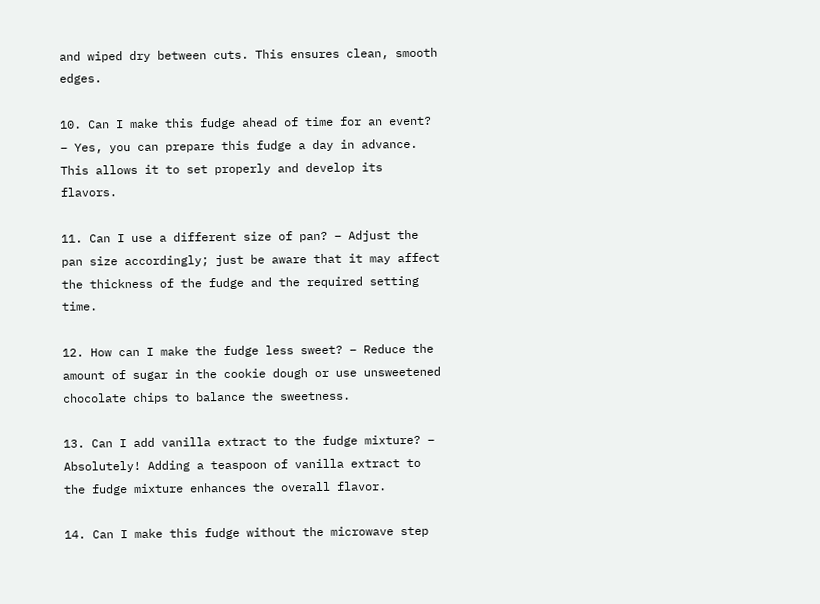and wiped dry between cuts. This ensures clean, smooth edges.

10. Can I make this fudge ahead of time for an event? – Yes, you can prepare this fudge a day in advance. This allows it to set properly and develop its flavors.

11. Can I use a different size of pan? – Adjust the pan size accordingly; just be aware that it may affect the thickness of the fudge and the required setting time.

12. How can I make the fudge less sweet? – Reduce the amount of sugar in the cookie dough or use unsweetened chocolate chips to balance the sweetness.

13. Can I add vanilla extract to the fudge mixture? – Absolutely! Adding a teaspoon of vanilla extract to the fudge mixture enhances the overall flavor.

14. Can I make this fudge without the microwave step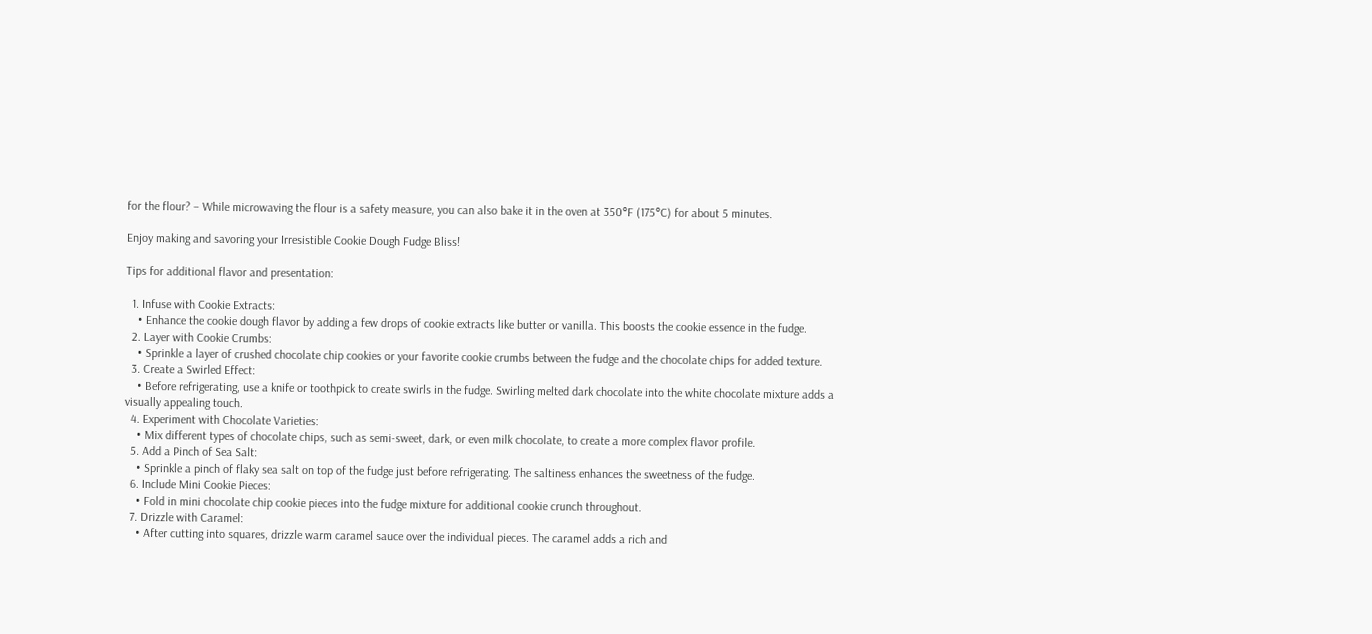for the flour? – While microwaving the flour is a safety measure, you can also bake it in the oven at 350°F (175°C) for about 5 minutes.

Enjoy making and savoring your Irresistible Cookie Dough Fudge Bliss!

Tips for additional flavor and presentation:

  1. Infuse with Cookie Extracts:
    • Enhance the cookie dough flavor by adding a few drops of cookie extracts like butter or vanilla. This boosts the cookie essence in the fudge.
  2. Layer with Cookie Crumbs:
    • Sprinkle a layer of crushed chocolate chip cookies or your favorite cookie crumbs between the fudge and the chocolate chips for added texture.
  3. Create a Swirled Effect:
    • Before refrigerating, use a knife or toothpick to create swirls in the fudge. Swirling melted dark chocolate into the white chocolate mixture adds a visually appealing touch.
  4. Experiment with Chocolate Varieties:
    • Mix different types of chocolate chips, such as semi-sweet, dark, or even milk chocolate, to create a more complex flavor profile.
  5. Add a Pinch of Sea Salt:
    • Sprinkle a pinch of flaky sea salt on top of the fudge just before refrigerating. The saltiness enhances the sweetness of the fudge.
  6. Include Mini Cookie Pieces:
    • Fold in mini chocolate chip cookie pieces into the fudge mixture for additional cookie crunch throughout.
  7. Drizzle with Caramel:
    • After cutting into squares, drizzle warm caramel sauce over the individual pieces. The caramel adds a rich and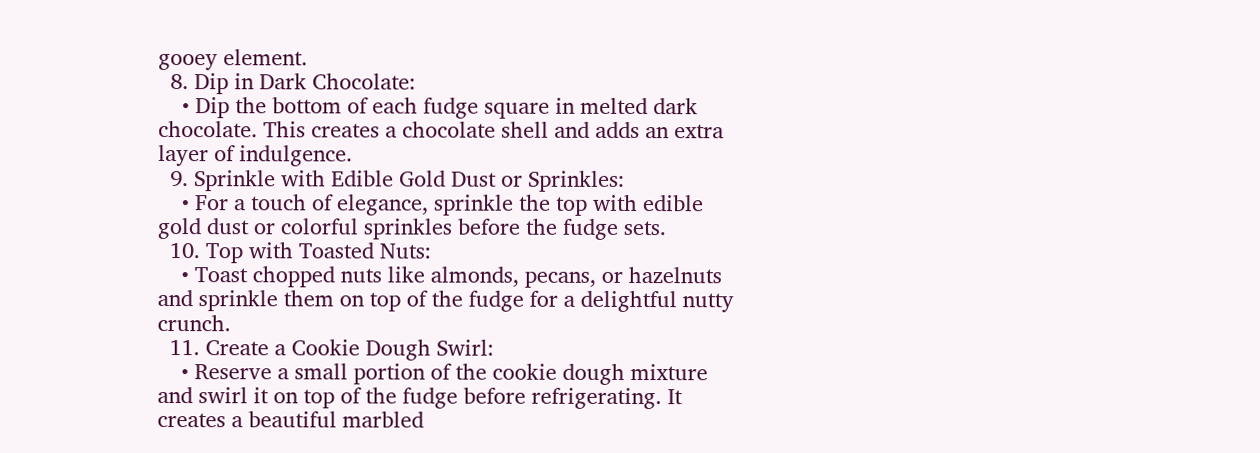gooey element.
  8. Dip in Dark Chocolate:
    • Dip the bottom of each fudge square in melted dark chocolate. This creates a chocolate shell and adds an extra layer of indulgence.
  9. Sprinkle with Edible Gold Dust or Sprinkles:
    • For a touch of elegance, sprinkle the top with edible gold dust or colorful sprinkles before the fudge sets.
  10. Top with Toasted Nuts:
    • Toast chopped nuts like almonds, pecans, or hazelnuts and sprinkle them on top of the fudge for a delightful nutty crunch.
  11. Create a Cookie Dough Swirl:
    • Reserve a small portion of the cookie dough mixture and swirl it on top of the fudge before refrigerating. It creates a beautiful marbled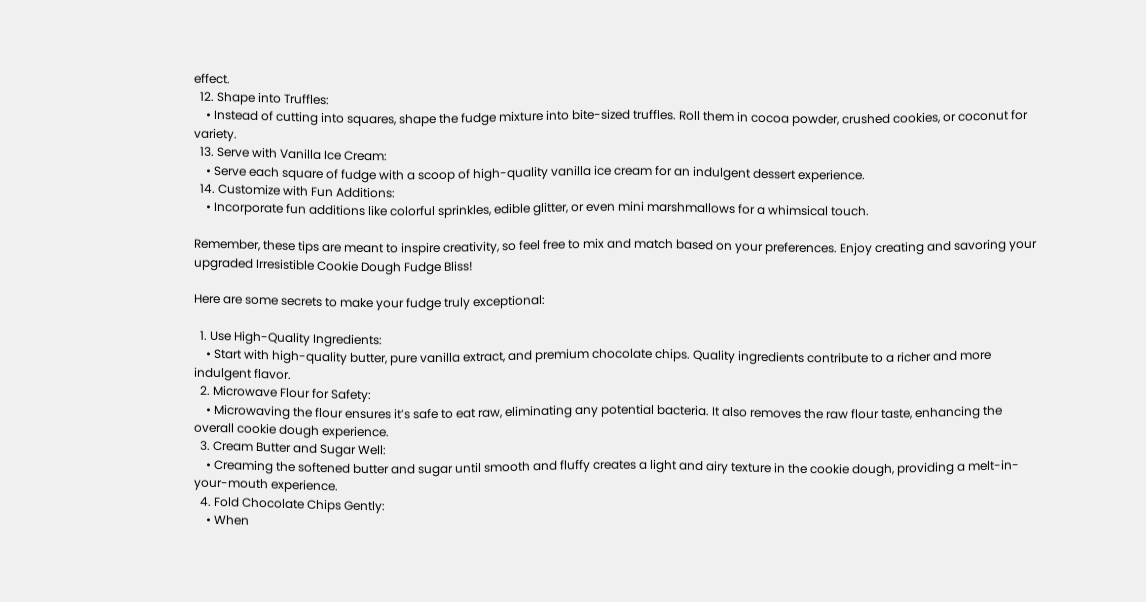effect.
  12. Shape into Truffles:
    • Instead of cutting into squares, shape the fudge mixture into bite-sized truffles. Roll them in cocoa powder, crushed cookies, or coconut for variety.
  13. Serve with Vanilla Ice Cream:
    • Serve each square of fudge with a scoop of high-quality vanilla ice cream for an indulgent dessert experience.
  14. Customize with Fun Additions:
    • Incorporate fun additions like colorful sprinkles, edible glitter, or even mini marshmallows for a whimsical touch.

Remember, these tips are meant to inspire creativity, so feel free to mix and match based on your preferences. Enjoy creating and savoring your upgraded Irresistible Cookie Dough Fudge Bliss!

Here are some secrets to make your fudge truly exceptional:

  1. Use High-Quality Ingredients:
    • Start with high-quality butter, pure vanilla extract, and premium chocolate chips. Quality ingredients contribute to a richer and more indulgent flavor.
  2. Microwave Flour for Safety:
    • Microwaving the flour ensures it’s safe to eat raw, eliminating any potential bacteria. It also removes the raw flour taste, enhancing the overall cookie dough experience.
  3. Cream Butter and Sugar Well:
    • Creaming the softened butter and sugar until smooth and fluffy creates a light and airy texture in the cookie dough, providing a melt-in-your-mouth experience.
  4. Fold Chocolate Chips Gently:
    • When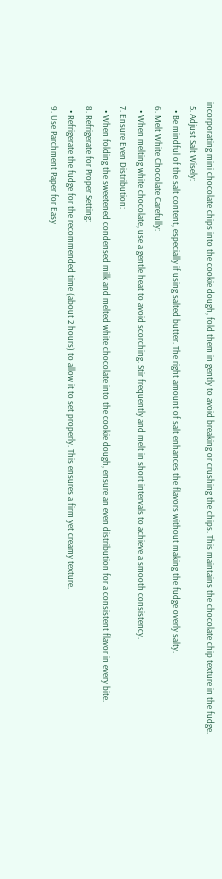incorporating mini chocolate chips into the cookie dough, fold them in gently to avoid breaking or crushing the chips. This maintains the chocolate chip texture in the fudge.
  5. Adjust Salt Wisely:
    • Be mindful of the salt content, especially if using salted butter. The right amount of salt enhances the flavors without making the fudge overly salty.
  6. Melt White Chocolate Carefully:
    • When melting white chocolate, use a gentle heat to avoid scorching. Stir frequently and melt in short intervals to achieve a smooth consistency.
  7. Ensure Even Distribution:
    • When folding the sweetened condensed milk and melted white chocolate into the cookie dough, ensure an even distribution for a consistent flavor in every bite.
  8. Refrigerate for Proper Setting:
    • Refrigerate the fudge for the recommended time (about 2 hours) to allow it to set properly. This ensures a firm yet creamy texture.
  9. Use Parchment Paper for Easy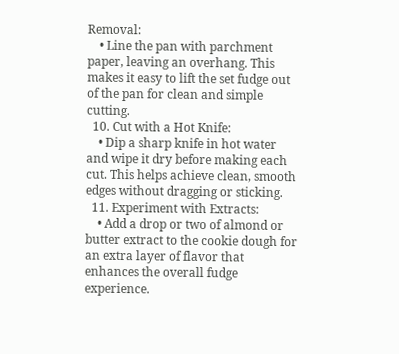Removal:
    • Line the pan with parchment paper, leaving an overhang. This makes it easy to lift the set fudge out of the pan for clean and simple cutting.
  10. Cut with a Hot Knife:
    • Dip a sharp knife in hot water and wipe it dry before making each cut. This helps achieve clean, smooth edges without dragging or sticking.
  11. Experiment with Extracts:
    • Add a drop or two of almond or butter extract to the cookie dough for an extra layer of flavor that enhances the overall fudge experience.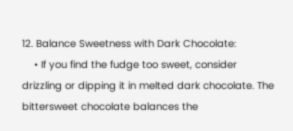12. Balance Sweetness with Dark Chocolate:
    • If you find the fudge too sweet, consider drizzling or dipping it in melted dark chocolate. The bittersweet chocolate balances the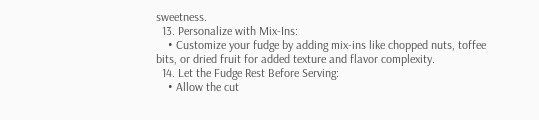sweetness.
  13. Personalize with Mix-Ins:
    • Customize your fudge by adding mix-ins like chopped nuts, toffee bits, or dried fruit for added texture and flavor complexity.
  14. Let the Fudge Rest Before Serving:
    • Allow the cut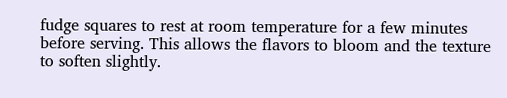fudge squares to rest at room temperature for a few minutes before serving. This allows the flavors to bloom and the texture to soften slightly.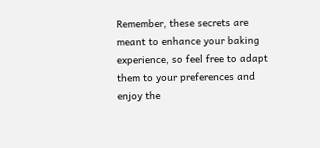Remember, these secrets are meant to enhance your baking experience, so feel free to adapt them to your preferences and enjoy the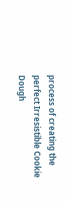process of creating the perfect Irresistible Cookie Dough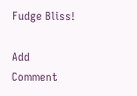Fudge Bliss!

Add Comment